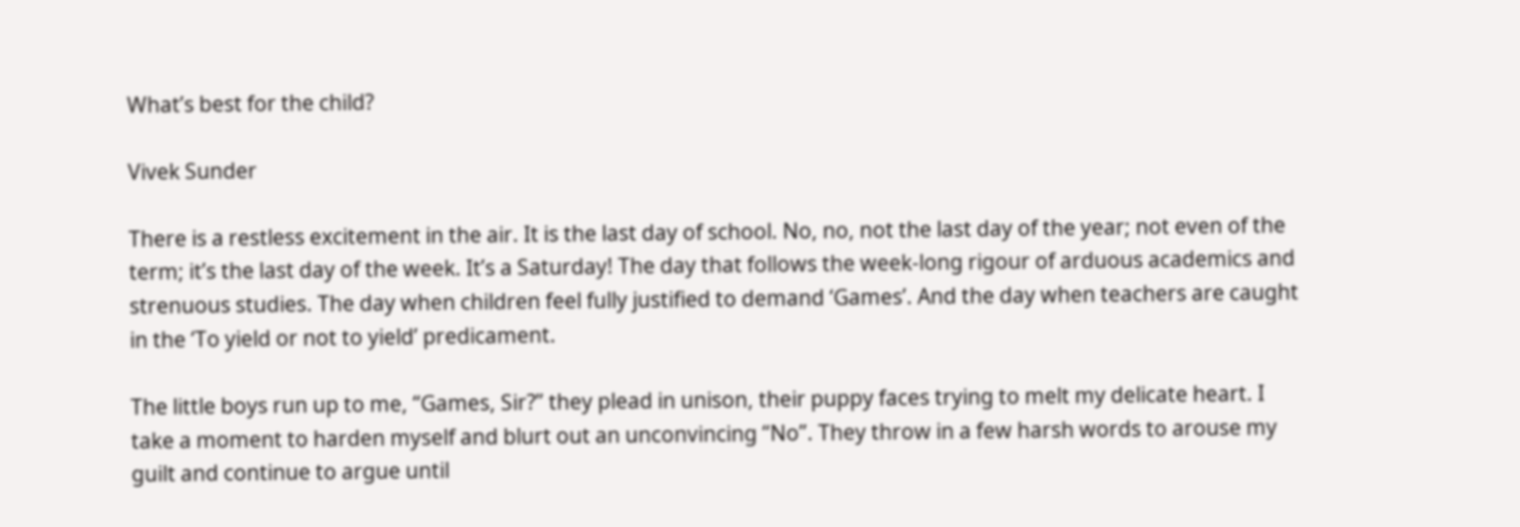What’s best for the child?

Vivek Sunder

There is a restless excitement in the air. It is the last day of school. No, no, not the last day of the year; not even of the term; it’s the last day of the week. It’s a Saturday! The day that follows the week-long rigour of arduous academics and strenuous studies. The day when children feel fully justified to demand ‘Games’. And the day when teachers are caught in the ‘To yield or not to yield’ predicament.

The little boys run up to me, “Games, Sir?” they plead in unison, their puppy faces trying to melt my delicate heart. I take a moment to harden myself and blurt out an unconvincing “No”. They throw in a few harsh words to arouse my guilt and continue to argue until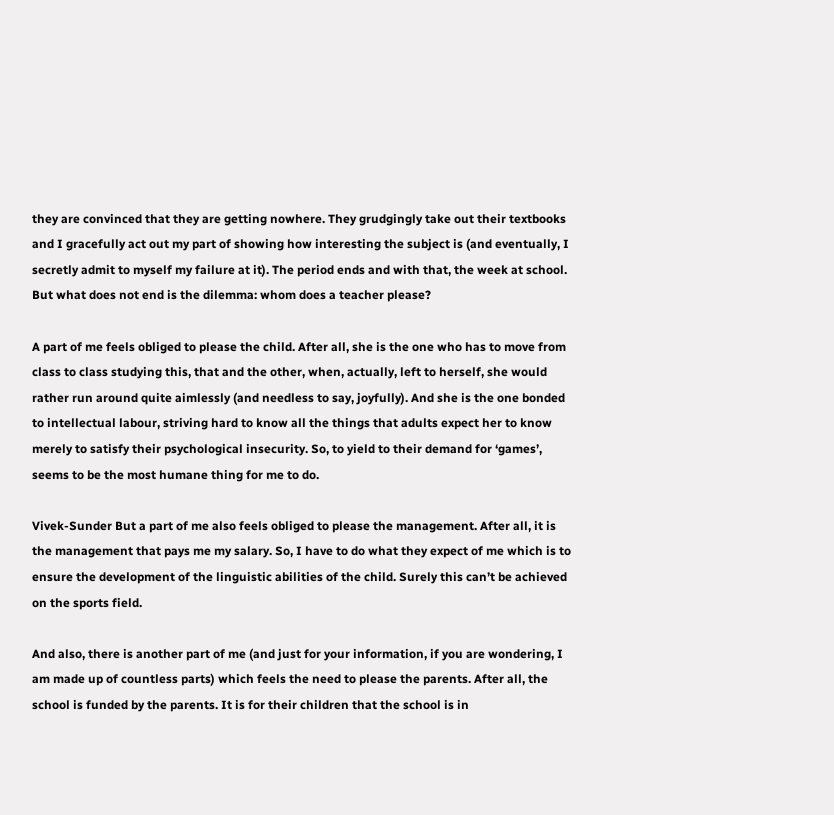they are convinced that they are getting nowhere. They grudgingly take out their textbooks and I gracefully act out my part of showing how interesting the subject is (and eventually, I secretly admit to myself my failure at it). The period ends and with that, the week at school. But what does not end is the dilemma: whom does a teacher please?

A part of me feels obliged to please the child. After all, she is the one who has to move from class to class studying this, that and the other, when, actually, left to herself, she would rather run around quite aimlessly (and needless to say, joyfully). And she is the one bonded to intellectual labour, striving hard to know all the things that adults expect her to know merely to satisfy their psychological insecurity. So, to yield to their demand for ‘games’, seems to be the most humane thing for me to do.

Vivek-Sunder But a part of me also feels obliged to please the management. After all, it is the management that pays me my salary. So, I have to do what they expect of me which is to ensure the development of the linguistic abilities of the child. Surely this can’t be achieved on the sports field.

And also, there is another part of me (and just for your information, if you are wondering, I am made up of countless parts) which feels the need to please the parents. After all, the school is funded by the parents. It is for their children that the school is in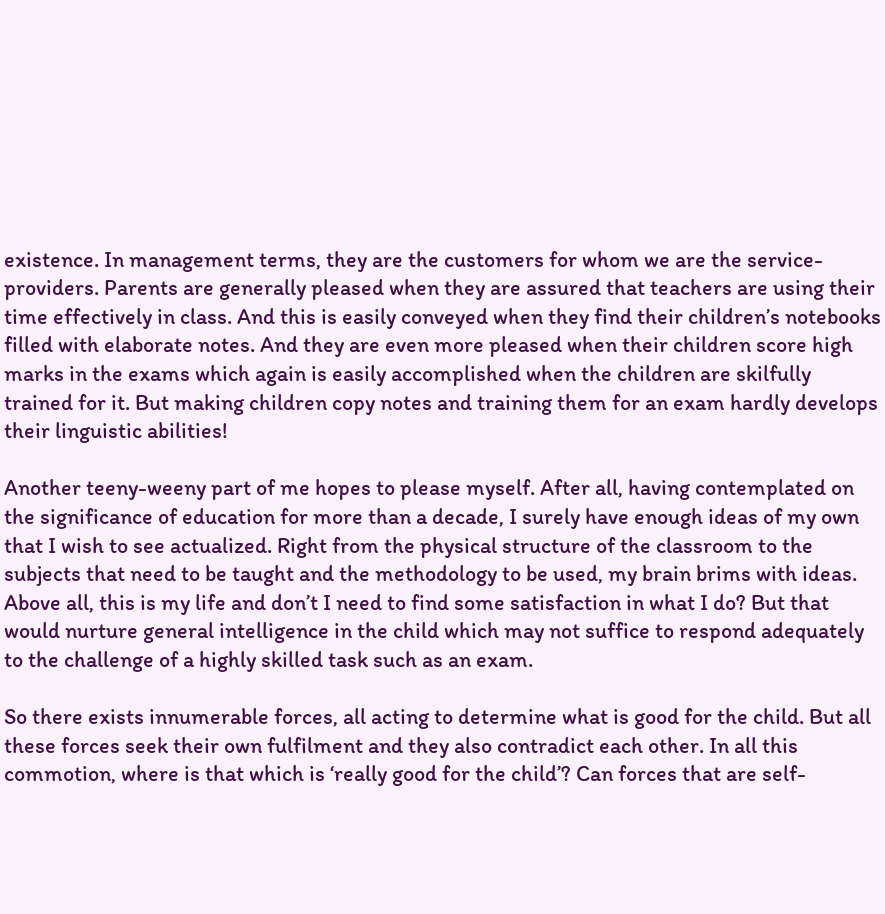existence. In management terms, they are the customers for whom we are the service-providers. Parents are generally pleased when they are assured that teachers are using their time effectively in class. And this is easily conveyed when they find their children’s notebooks filled with elaborate notes. And they are even more pleased when their children score high marks in the exams which again is easily accomplished when the children are skilfully trained for it. But making children copy notes and training them for an exam hardly develops their linguistic abilities!

Another teeny-weeny part of me hopes to please myself. After all, having contemplated on the significance of education for more than a decade, I surely have enough ideas of my own that I wish to see actualized. Right from the physical structure of the classroom to the subjects that need to be taught and the methodology to be used, my brain brims with ideas. Above all, this is my life and don’t I need to find some satisfaction in what I do? But that would nurture general intelligence in the child which may not suffice to respond adequately to the challenge of a highly skilled task such as an exam.

So there exists innumerable forces, all acting to determine what is good for the child. But all these forces seek their own fulfilment and they also contradict each other. In all this commotion, where is that which is ‘really good for the child’? Can forces that are self-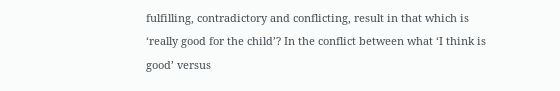fulfilling, contradictory and conflicting, result in that which is ‘really good for the child’? In the conflict between what ‘I think is good’ versus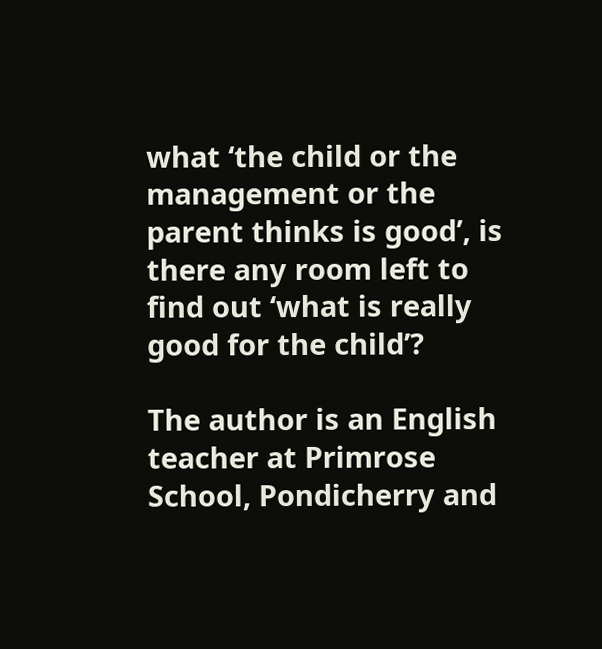what ‘the child or the management or the parent thinks is good’, is there any room left to find out ‘what is really good for the child’?

The author is an English teacher at Primrose School, Pondicherry and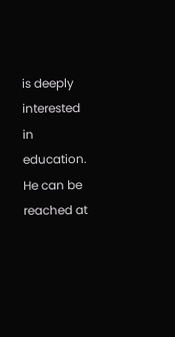is deeply interested in education. He can be reached at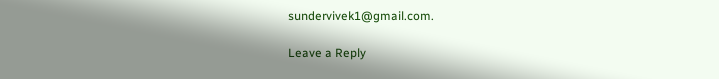sundervivek1@gmail.com.

Leave a Reply